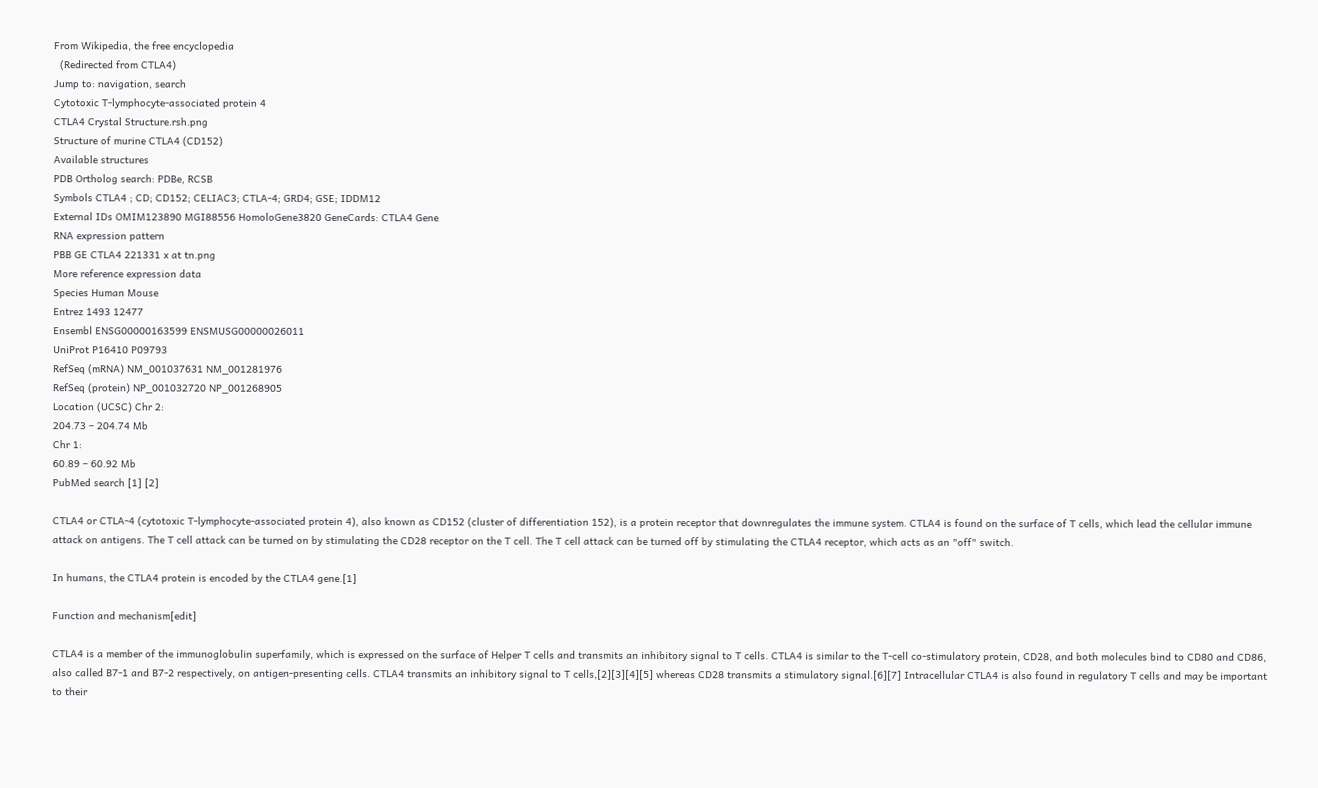From Wikipedia, the free encyclopedia
  (Redirected from CTLA4)
Jump to: navigation, search
Cytotoxic T-lymphocyte-associated protein 4
CTLA4 Crystal Structure.rsh.png
Structure of murine CTLA4 (CD152)
Available structures
PDB Ortholog search: PDBe, RCSB
Symbols CTLA4 ; CD; CD152; CELIAC3; CTLA-4; GRD4; GSE; IDDM12
External IDs OMIM123890 MGI88556 HomoloGene3820 GeneCards: CTLA4 Gene
RNA expression pattern
PBB GE CTLA4 221331 x at tn.png
More reference expression data
Species Human Mouse
Entrez 1493 12477
Ensembl ENSG00000163599 ENSMUSG00000026011
UniProt P16410 P09793
RefSeq (mRNA) NM_001037631 NM_001281976
RefSeq (protein) NP_001032720 NP_001268905
Location (UCSC) Chr 2:
204.73 – 204.74 Mb
Chr 1:
60.89 – 60.92 Mb
PubMed search [1] [2]

CTLA4 or CTLA-4 (cytotoxic T-lymphocyte-associated protein 4), also known as CD152 (cluster of differentiation 152), is a protein receptor that downregulates the immune system. CTLA4 is found on the surface of T cells, which lead the cellular immune attack on antigens. The T cell attack can be turned on by stimulating the CD28 receptor on the T cell. The T cell attack can be turned off by stimulating the CTLA4 receptor, which acts as an "off" switch.

In humans, the CTLA4 protein is encoded by the CTLA4 gene.[1]

Function and mechanism[edit]

CTLA4 is a member of the immunoglobulin superfamily, which is expressed on the surface of Helper T cells and transmits an inhibitory signal to T cells. CTLA4 is similar to the T-cell co-stimulatory protein, CD28, and both molecules bind to CD80 and CD86, also called B7-1 and B7-2 respectively, on antigen-presenting cells. CTLA4 transmits an inhibitory signal to T cells,[2][3][4][5] whereas CD28 transmits a stimulatory signal.[6][7] Intracellular CTLA4 is also found in regulatory T cells and may be important to their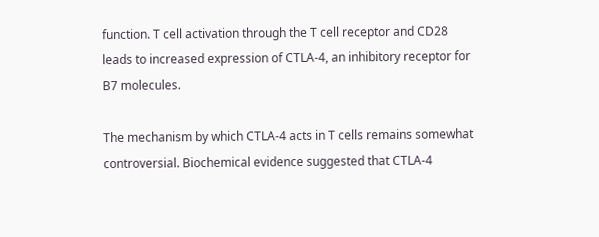function. T cell activation through the T cell receptor and CD28 leads to increased expression of CTLA-4, an inhibitory receptor for B7 molecules.

The mechanism by which CTLA-4 acts in T cells remains somewhat controversial. Biochemical evidence suggested that CTLA-4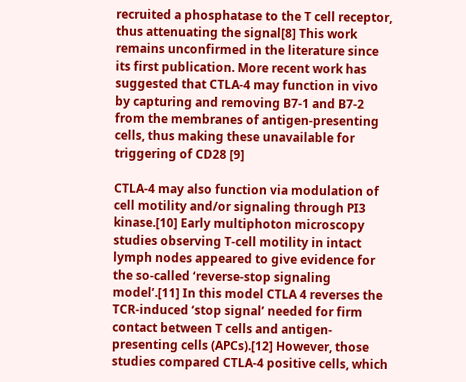recruited a phosphatase to the T cell receptor, thus attenuating the signal[8] This work remains unconfirmed in the literature since its first publication. More recent work has suggested that CTLA-4 may function in vivo by capturing and removing B7-1 and B7-2 from the membranes of antigen-presenting cells, thus making these unavailable for triggering of CD28 [9]

CTLA-4 may also function via modulation of cell motility and/or signaling through PI3 kinase.[10] Early multiphoton microscopy studies observing T-cell motility in intact lymph nodes appeared to give evidence for the so-called ‘reverse-stop signaling model’.[11] In this model CTLA 4 reverses the TCR-induced ‘stop signal’ needed for firm contact between T cells and antigen-presenting cells (APCs).[12] However, those studies compared CTLA-4 positive cells, which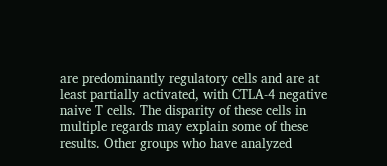are predominantly regulatory cells and are at least partially activated, with CTLA-4 negative naive T cells. The disparity of these cells in multiple regards may explain some of these results. Other groups who have analyzed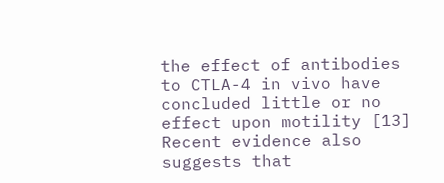the effect of antibodies to CTLA-4 in vivo have concluded little or no effect upon motility [13] Recent evidence also suggests that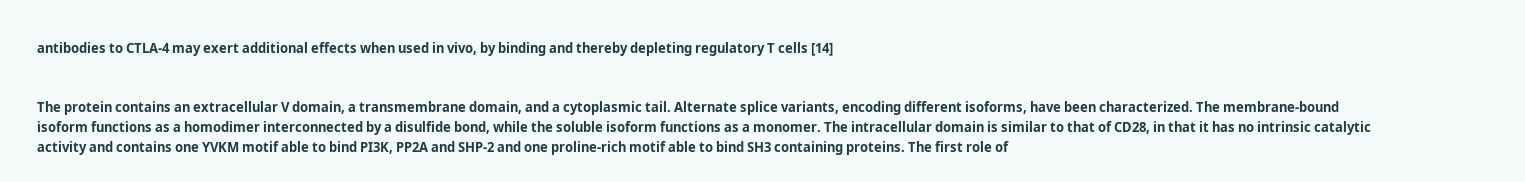antibodies to CTLA-4 may exert additional effects when used in vivo, by binding and thereby depleting regulatory T cells [14]


The protein contains an extracellular V domain, a transmembrane domain, and a cytoplasmic tail. Alternate splice variants, encoding different isoforms, have been characterized. The membrane-bound isoform functions as a homodimer interconnected by a disulfide bond, while the soluble isoform functions as a monomer. The intracellular domain is similar to that of CD28, in that it has no intrinsic catalytic activity and contains one YVKM motif able to bind PI3K, PP2A and SHP-2 and one proline-rich motif able to bind SH3 containing proteins. The first role of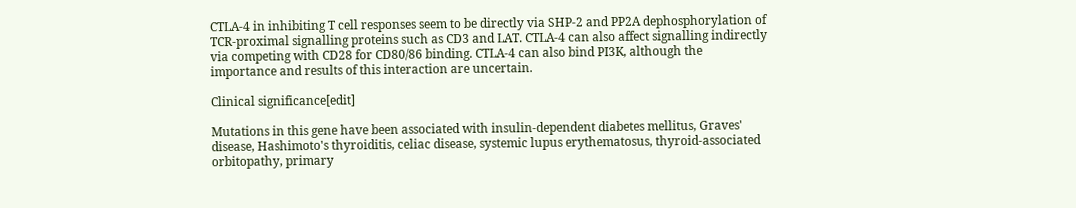CTLA-4 in inhibiting T cell responses seem to be directly via SHP-2 and PP2A dephosphorylation of TCR-proximal signalling proteins such as CD3 and LAT. CTLA-4 can also affect signalling indirectly via competing with CD28 for CD80/86 binding. CTLA-4 can also bind PI3K, although the importance and results of this interaction are uncertain.

Clinical significance[edit]

Mutations in this gene have been associated with insulin-dependent diabetes mellitus, Graves' disease, Hashimoto's thyroiditis, celiac disease, systemic lupus erythematosus, thyroid-associated orbitopathy, primary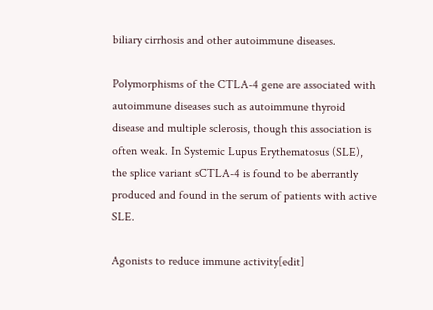biliary cirrhosis and other autoimmune diseases.

Polymorphisms of the CTLA-4 gene are associated with autoimmune diseases such as autoimmune thyroid disease and multiple sclerosis, though this association is often weak. In Systemic Lupus Erythematosus (SLE), the splice variant sCTLA-4 is found to be aberrantly produced and found in the serum of patients with active SLE.

Agonists to reduce immune activity[edit]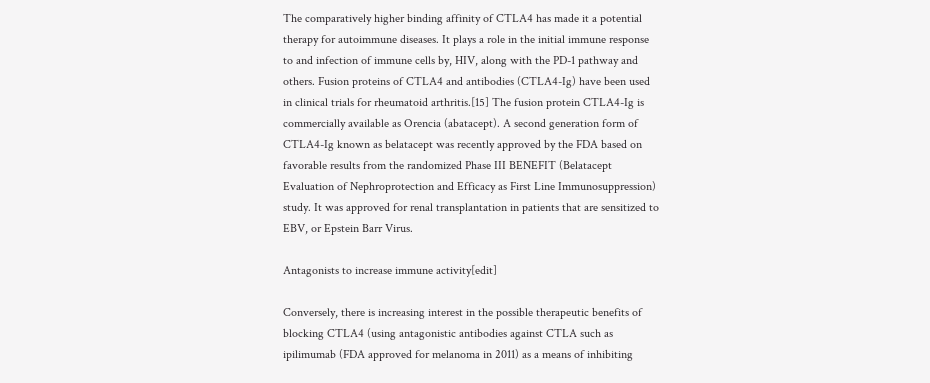The comparatively higher binding affinity of CTLA4 has made it a potential therapy for autoimmune diseases. It plays a role in the initial immune response to and infection of immune cells by, HIV, along with the PD-1 pathway and others. Fusion proteins of CTLA4 and antibodies (CTLA4-Ig) have been used in clinical trials for rheumatoid arthritis.[15] The fusion protein CTLA4-Ig is commercially available as Orencia (abatacept). A second generation form of CTLA4-Ig known as belatacept was recently approved by the FDA based on favorable results from the randomized Phase III BENEFIT (Belatacept Evaluation of Nephroprotection and Efficacy as First Line Immunosuppression) study. It was approved for renal transplantation in patients that are sensitized to EBV, or Epstein Barr Virus.

Antagonists to increase immune activity[edit]

Conversely, there is increasing interest in the possible therapeutic benefits of blocking CTLA4 (using antagonistic antibodies against CTLA such as ipilimumab (FDA approved for melanoma in 2011) as a means of inhibiting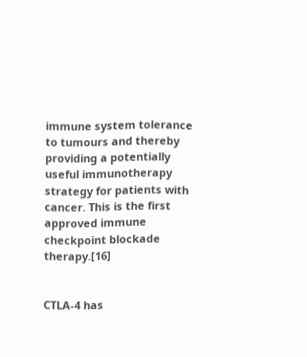immune system tolerance to tumours and thereby providing a potentially useful immunotherapy strategy for patients with cancer. This is the first approved immune checkpoint blockade therapy.[16]


CTLA-4 has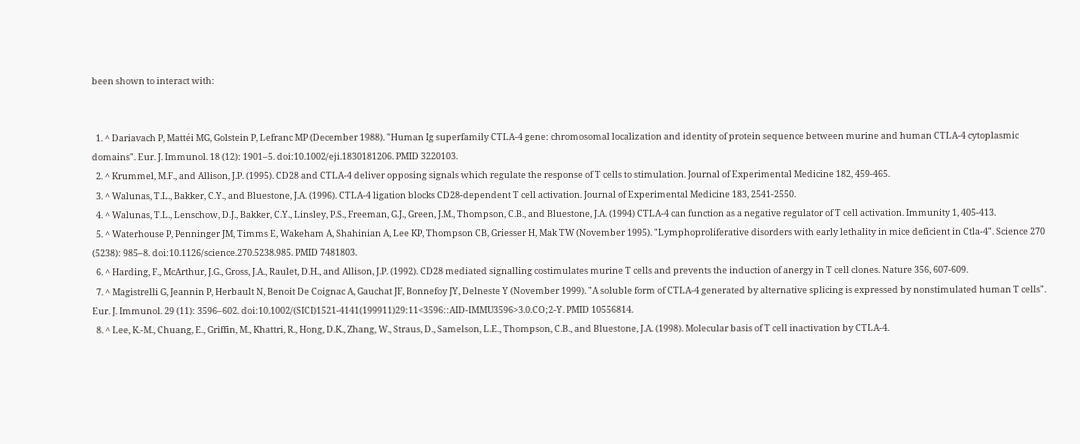been shown to interact with:


  1. ^ Dariavach P, Mattéi MG, Golstein P, Lefranc MP (December 1988). "Human Ig superfamily CTLA-4 gene: chromosomal localization and identity of protein sequence between murine and human CTLA-4 cytoplasmic domains". Eur. J. Immunol. 18 (12): 1901–5. doi:10.1002/eji.1830181206. PMID 3220103.
  2. ^ Krummel, M.F., and Allison, J.P. (1995). CD28 and CTLA-4 deliver opposing signals which regulate the response of T cells to stimulation. Journal of Experimental Medicine 182, 459-465.
  3. ^ Walunas, T.L., Bakker, C.Y., and Bluestone, J.A. (1996). CTLA-4 ligation blocks CD28-dependent T cell activation. Journal of Experimental Medicine 183, 2541-2550.
  4. ^ Walunas, T.L., Lenschow, D.J., Bakker, C.Y., Linsley, P.S., Freeman, G.J., Green, J.M., Thompson, C.B., and Bluestone, J.A. (1994) CTLA-4 can function as a negative regulator of T cell activation. Immunity 1, 405-413.
  5. ^ Waterhouse P, Penninger JM, Timms E, Wakeham A, Shahinian A, Lee KP, Thompson CB, Griesser H, Mak TW (November 1995). "Lymphoproliferative disorders with early lethality in mice deficient in Ctla-4". Science 270 (5238): 985–8. doi:10.1126/science.270.5238.985. PMID 7481803.
  6. ^ Harding, F., McArthur, J.G., Gross, J.A., Raulet, D.H., and Allison, J.P. (1992). CD28 mediated signalling costimulates murine T cells and prevents the induction of anergy in T cell clones. Nature 356, 607-609.
  7. ^ Magistrelli G, Jeannin P, Herbault N, Benoit De Coignac A, Gauchat JF, Bonnefoy JY, Delneste Y (November 1999). "A soluble form of CTLA-4 generated by alternative splicing is expressed by nonstimulated human T cells". Eur. J. Immunol. 29 (11): 3596–602. doi:10.1002/(SICI)1521-4141(199911)29:11<3596::AID-IMMU3596>3.0.CO;2-Y. PMID 10556814.
  8. ^ Lee, K.-M., Chuang, E., Griffin, M., Khattri, R., Hong, D.K., Zhang, W., Straus, D., Samelson, L.E., Thompson, C.B., and Bluestone, J.A. (1998). Molecular basis of T cell inactivation by CTLA-4.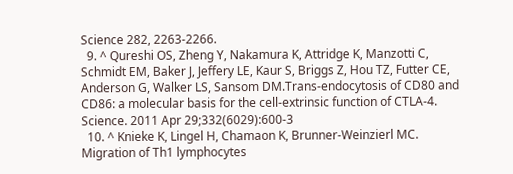Science 282, 2263-2266.
  9. ^ Qureshi OS, Zheng Y, Nakamura K, Attridge K, Manzotti C, Schmidt EM, Baker J, Jeffery LE, Kaur S, Briggs Z, Hou TZ, Futter CE, Anderson G, Walker LS, Sansom DM.Trans-endocytosis of CD80 and CD86: a molecular basis for the cell-extrinsic function of CTLA-4. Science. 2011 Apr 29;332(6029):600-3
  10. ^ Knieke K, Lingel H, Chamaon K, Brunner-Weinzierl MC. Migration of Th1 lymphocytes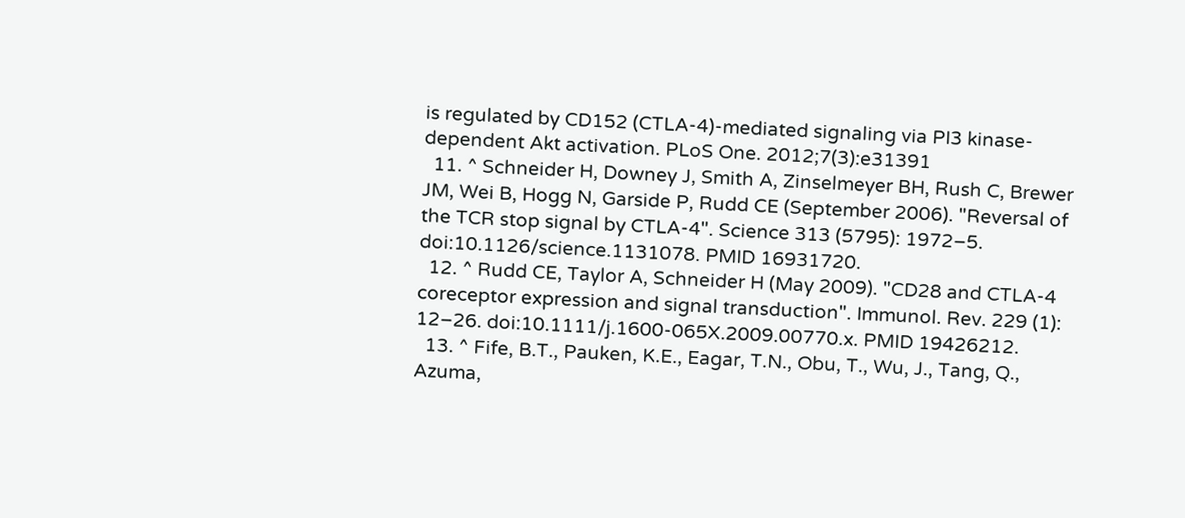is regulated by CD152 (CTLA-4)-mediated signaling via PI3 kinase-dependent Akt activation. PLoS One. 2012;7(3):e31391
  11. ^ Schneider H, Downey J, Smith A, Zinselmeyer BH, Rush C, Brewer JM, Wei B, Hogg N, Garside P, Rudd CE (September 2006). "Reversal of the TCR stop signal by CTLA-4". Science 313 (5795): 1972–5. doi:10.1126/science.1131078. PMID 16931720.
  12. ^ Rudd CE, Taylor A, Schneider H (May 2009). "CD28 and CTLA-4 coreceptor expression and signal transduction". Immunol. Rev. 229 (1): 12–26. doi:10.1111/j.1600-065X.2009.00770.x. PMID 19426212.
  13. ^ Fife, B.T., Pauken, K.E., Eagar, T.N., Obu, T., Wu, J., Tang, Q., Azuma,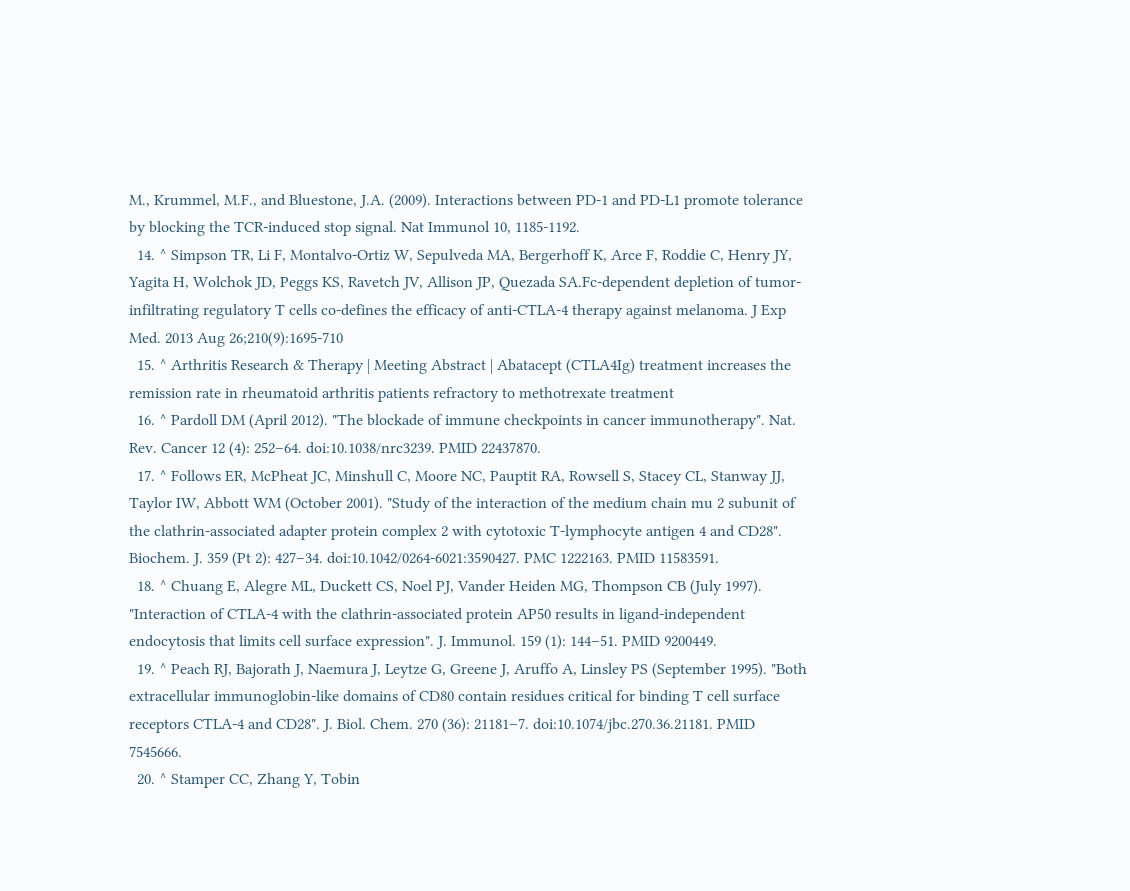M., Krummel, M.F., and Bluestone, J.A. (2009). Interactions between PD-1 and PD-L1 promote tolerance by blocking the TCR-induced stop signal. Nat Immunol 10, 1185-1192.
  14. ^ Simpson TR, Li F, Montalvo-Ortiz W, Sepulveda MA, Bergerhoff K, Arce F, Roddie C, Henry JY, Yagita H, Wolchok JD, Peggs KS, Ravetch JV, Allison JP, Quezada SA.Fc-dependent depletion of tumor-infiltrating regulatory T cells co-defines the efficacy of anti-CTLA-4 therapy against melanoma. J Exp Med. 2013 Aug 26;210(9):1695-710
  15. ^ Arthritis Research & Therapy | Meeting Abstract | Abatacept (CTLA4Ig) treatment increases the remission rate in rheumatoid arthritis patients refractory to methotrexate treatment
  16. ^ Pardoll DM (April 2012). "The blockade of immune checkpoints in cancer immunotherapy". Nat. Rev. Cancer 12 (4): 252–64. doi:10.1038/nrc3239. PMID 22437870.
  17. ^ Follows ER, McPheat JC, Minshull C, Moore NC, Pauptit RA, Rowsell S, Stacey CL, Stanway JJ, Taylor IW, Abbott WM (October 2001). "Study of the interaction of the medium chain mu 2 subunit of the clathrin-associated adapter protein complex 2 with cytotoxic T-lymphocyte antigen 4 and CD28". Biochem. J. 359 (Pt 2): 427–34. doi:10.1042/0264-6021:3590427. PMC 1222163. PMID 11583591.
  18. ^ Chuang E, Alegre ML, Duckett CS, Noel PJ, Vander Heiden MG, Thompson CB (July 1997). "Interaction of CTLA-4 with the clathrin-associated protein AP50 results in ligand-independent endocytosis that limits cell surface expression". J. Immunol. 159 (1): 144–51. PMID 9200449.
  19. ^ Peach RJ, Bajorath J, Naemura J, Leytze G, Greene J, Aruffo A, Linsley PS (September 1995). "Both extracellular immunoglobin-like domains of CD80 contain residues critical for binding T cell surface receptors CTLA-4 and CD28". J. Biol. Chem. 270 (36): 21181–7. doi:10.1074/jbc.270.36.21181. PMID 7545666.
  20. ^ Stamper CC, Zhang Y, Tobin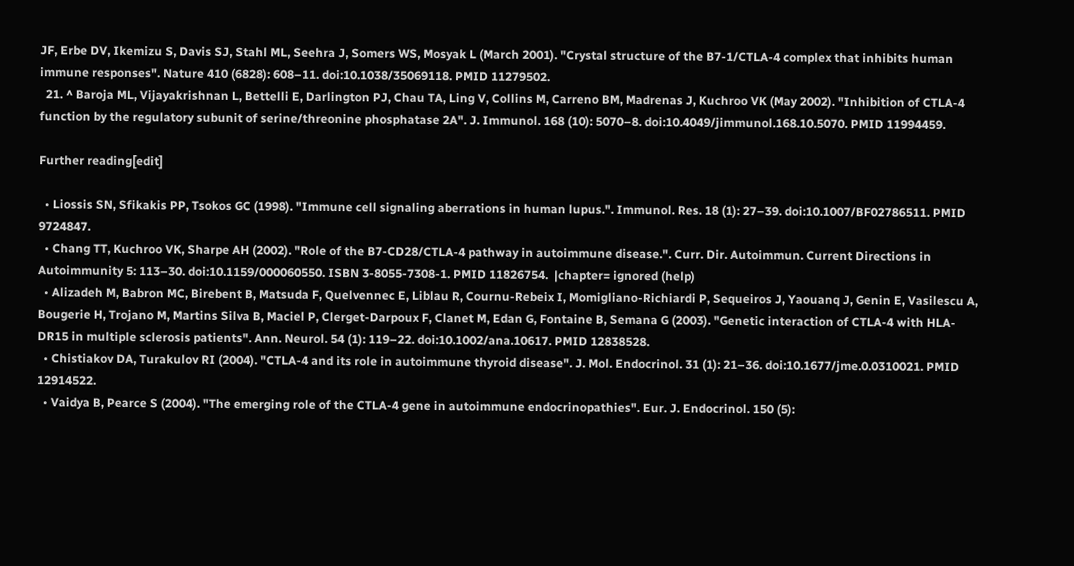JF, Erbe DV, Ikemizu S, Davis SJ, Stahl ML, Seehra J, Somers WS, Mosyak L (March 2001). "Crystal structure of the B7-1/CTLA-4 complex that inhibits human immune responses". Nature 410 (6828): 608–11. doi:10.1038/35069118. PMID 11279502.
  21. ^ Baroja ML, Vijayakrishnan L, Bettelli E, Darlington PJ, Chau TA, Ling V, Collins M, Carreno BM, Madrenas J, Kuchroo VK (May 2002). "Inhibition of CTLA-4 function by the regulatory subunit of serine/threonine phosphatase 2A". J. Immunol. 168 (10): 5070–8. doi:10.4049/jimmunol.168.10.5070. PMID 11994459.

Further reading[edit]

  • Liossis SN, Sfikakis PP, Tsokos GC (1998). "Immune cell signaling aberrations in human lupus.". Immunol. Res. 18 (1): 27–39. doi:10.1007/BF02786511. PMID 9724847.
  • Chang TT, Kuchroo VK, Sharpe AH (2002). "Role of the B7-CD28/CTLA-4 pathway in autoimmune disease.". Curr. Dir. Autoimmun. Current Directions in Autoimmunity 5: 113–30. doi:10.1159/000060550. ISBN 3-8055-7308-1. PMID 11826754.  |chapter= ignored (help)
  • Alizadeh M, Babron MC, Birebent B, Matsuda F, Quelvennec E, Liblau R, Cournu-Rebeix I, Momigliano-Richiardi P, Sequeiros J, Yaouanq J, Genin E, Vasilescu A, Bougerie H, Trojano M, Martins Silva B, Maciel P, Clerget-Darpoux F, Clanet M, Edan G, Fontaine B, Semana G (2003). "Genetic interaction of CTLA-4 with HLA-DR15 in multiple sclerosis patients". Ann. Neurol. 54 (1): 119–22. doi:10.1002/ana.10617. PMID 12838528.
  • Chistiakov DA, Turakulov RI (2004). "CTLA-4 and its role in autoimmune thyroid disease". J. Mol. Endocrinol. 31 (1): 21–36. doi:10.1677/jme.0.0310021. PMID 12914522.
  • Vaidya B, Pearce S (2004). "The emerging role of the CTLA-4 gene in autoimmune endocrinopathies". Eur. J. Endocrinol. 150 (5):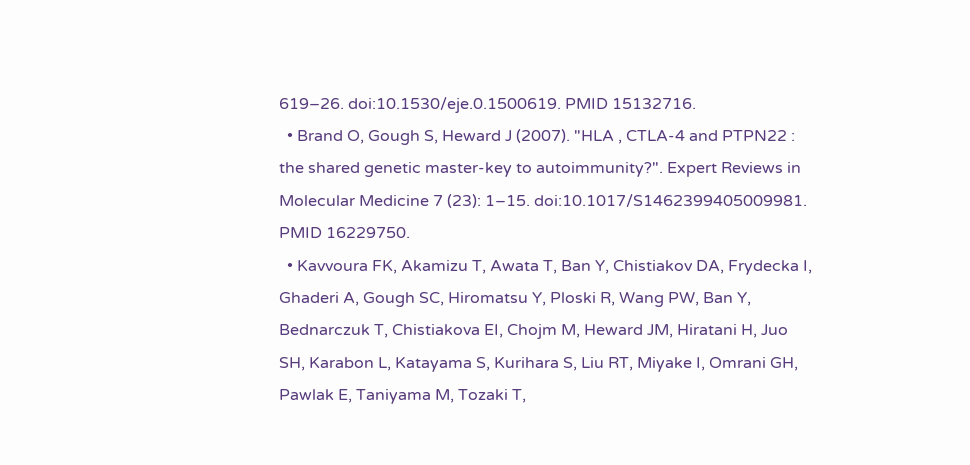619–26. doi:10.1530/eje.0.1500619. PMID 15132716.
  • Brand O, Gough S, Heward J (2007). "HLA , CTLA-4 and PTPN22 : the shared genetic master-key to autoimmunity?". Expert Reviews in Molecular Medicine 7 (23): 1–15. doi:10.1017/S1462399405009981. PMID 16229750.
  • Kavvoura FK, Akamizu T, Awata T, Ban Y, Chistiakov DA, Frydecka I, Ghaderi A, Gough SC, Hiromatsu Y, Ploski R, Wang PW, Ban Y, Bednarczuk T, Chistiakova EI, Chojm M, Heward JM, Hiratani H, Juo SH, Karabon L, Katayama S, Kurihara S, Liu RT, Miyake I, Omrani GH, Pawlak E, Taniyama M, Tozaki T,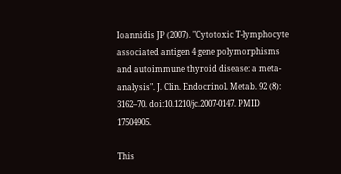Ioannidis JP (2007). "Cytotoxic T-lymphocyte associated antigen 4 gene polymorphisms and autoimmune thyroid disease: a meta-analysis". J. Clin. Endocrinol. Metab. 92 (8): 3162–70. doi:10.1210/jc.2007-0147. PMID 17504905.

This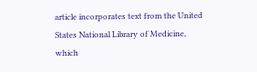article incorporates text from the United States National Library of Medicine, which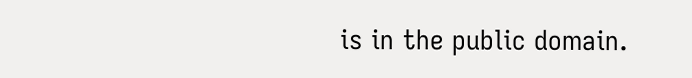is in the public domain.